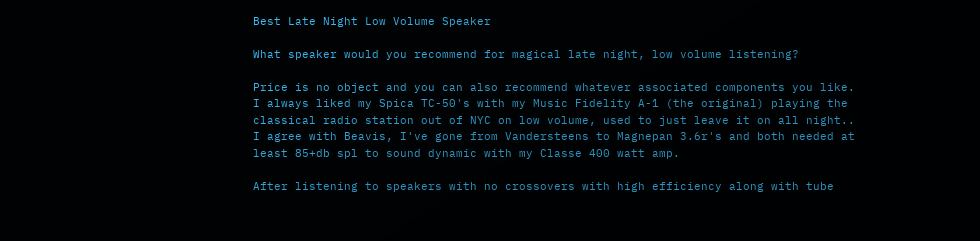Best Late Night Low Volume Speaker

What speaker would you recommend for magical late night, low volume listening?

Price is no object and you can also recommend whatever associated components you like.
I always liked my Spica TC-50's with my Music Fidelity A-1 (the original) playing the classical radio station out of NYC on low volume, used to just leave it on all night..
I agree with Beavis, I've gone from Vandersteens to Magnepan 3.6r's and both needed at least 85+db spl to sound dynamic with my Classe 400 watt amp.

After listening to speakers with no crossovers with high efficiency along with tube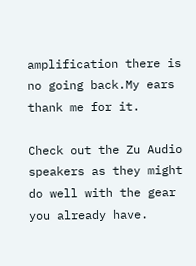amplification there is no going back.My ears thank me for it.

Check out the Zu Audio speakers as they might do well with the gear you already have.